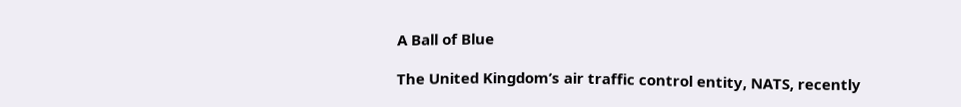A Ball of Blue

The United Kingdom’s air traffic control entity, NATS, recently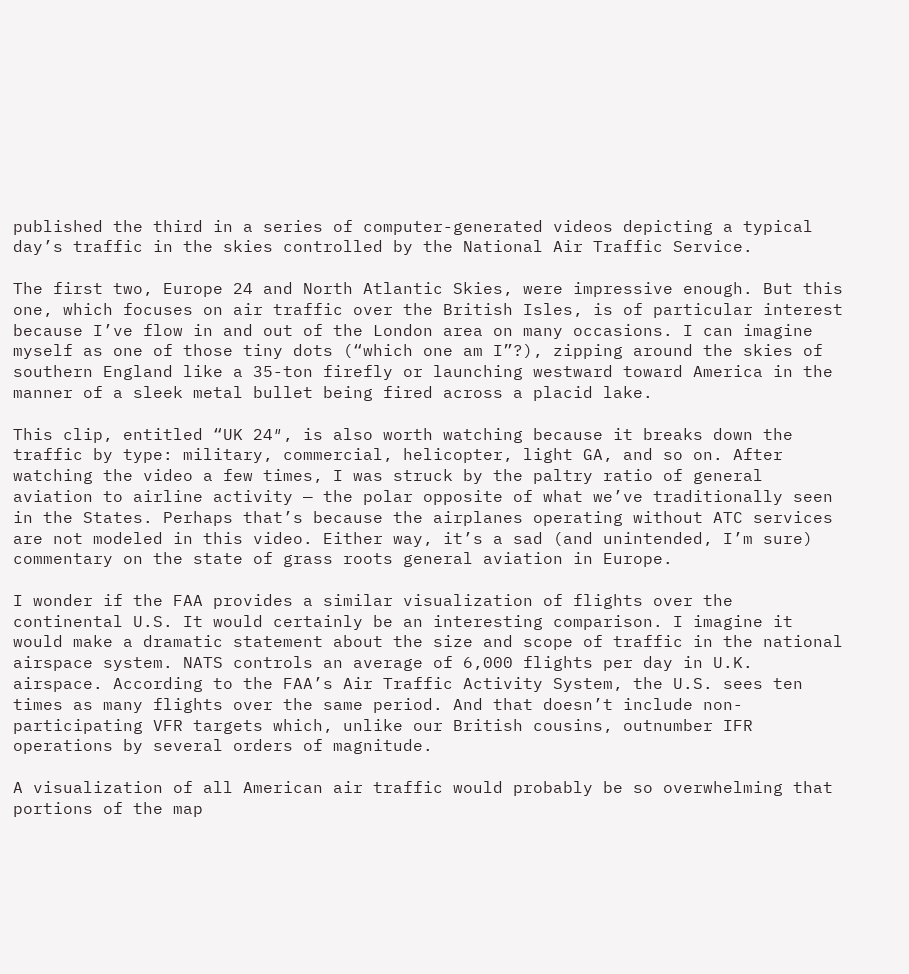published the third in a series of computer-generated videos depicting a typical day’s traffic in the skies controlled by the National Air Traffic Service.

The first two, Europe 24 and North Atlantic Skies, were impressive enough. But this one, which focuses on air traffic over the British Isles, is of particular interest because I’ve flow in and out of the London area on many occasions. I can imagine myself as one of those tiny dots (“which one am I”?), zipping around the skies of southern England like a 35-ton firefly or launching westward toward America in the manner of a sleek metal bullet being fired across a placid lake.

This clip, entitled “UK 24″, is also worth watching because it breaks down the traffic by type: military, commercial, helicopter, light GA, and so on. After watching the video a few times, I was struck by the paltry ratio of general aviation to airline activity — the polar opposite of what we’ve traditionally seen in the States. Perhaps that’s because the airplanes operating without ATC services are not modeled in this video. Either way, it’s a sad (and unintended, I’m sure) commentary on the state of grass roots general aviation in Europe.

I wonder if the FAA provides a similar visualization of flights over the continental U.S. It would certainly be an interesting comparison. I imagine it would make a dramatic statement about the size and scope of traffic in the national airspace system. NATS controls an average of 6,000 flights per day in U.K. airspace. According to the FAA’s Air Traffic Activity System, the U.S. sees ten times as many flights over the same period. And that doesn’t include non-participating VFR targets which, unlike our British cousins, outnumber IFR operations by several orders of magnitude.

A visualization of all American air traffic would probably be so overwhelming that portions of the map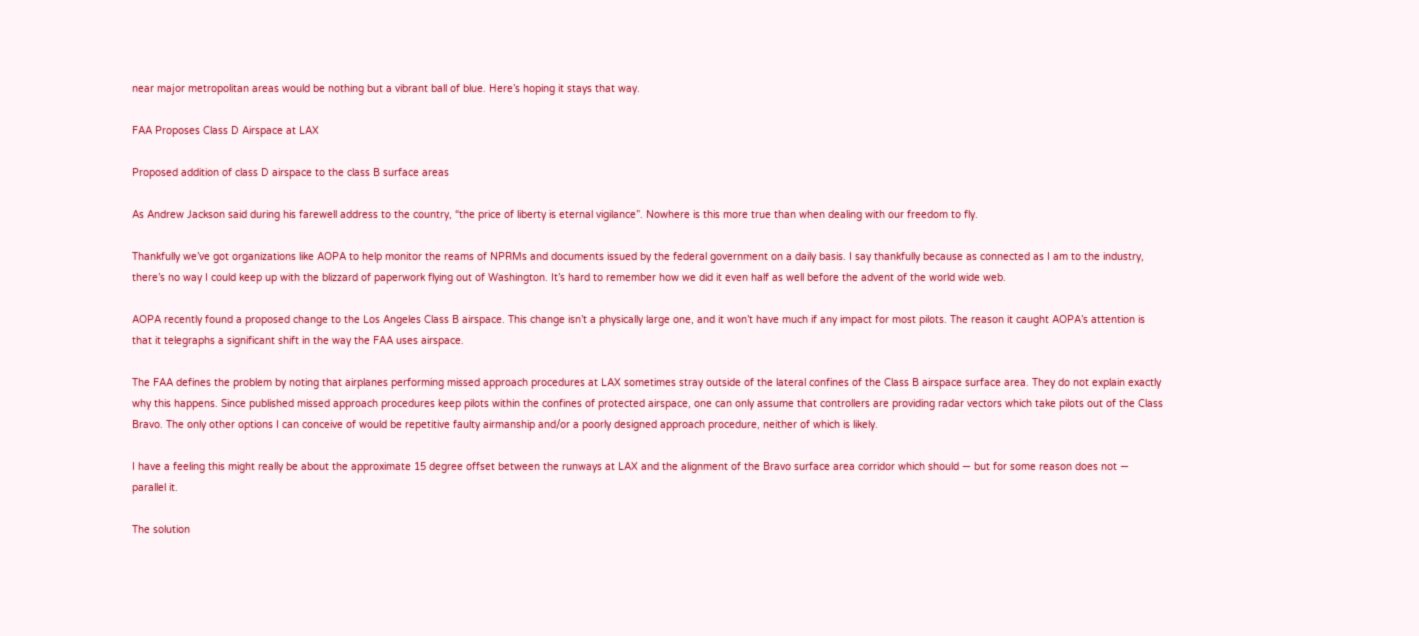near major metropolitan areas would be nothing but a vibrant ball of blue. Here’s hoping it stays that way.

FAA Proposes Class D Airspace at LAX

Proposed addition of class D airspace to the class B surface areas

As Andrew Jackson said during his farewell address to the country, “the price of liberty is eternal vigilance”. Nowhere is this more true than when dealing with our freedom to fly.

Thankfully we’ve got organizations like AOPA to help monitor the reams of NPRMs and documents issued by the federal government on a daily basis. I say thankfully because as connected as I am to the industry, there’s no way I could keep up with the blizzard of paperwork flying out of Washington. It’s hard to remember how we did it even half as well before the advent of the world wide web.

AOPA recently found a proposed change to the Los Angeles Class B airspace. This change isn’t a physically large one, and it won’t have much if any impact for most pilots. The reason it caught AOPA’s attention is that it telegraphs a significant shift in the way the FAA uses airspace.

The FAA defines the problem by noting that airplanes performing missed approach procedures at LAX sometimes stray outside of the lateral confines of the Class B airspace surface area. They do not explain exactly why this happens. Since published missed approach procedures keep pilots within the confines of protected airspace, one can only assume that controllers are providing radar vectors which take pilots out of the Class Bravo. The only other options I can conceive of would be repetitive faulty airmanship and/or a poorly designed approach procedure, neither of which is likely.

I have a feeling this might really be about the approximate 15 degree offset between the runways at LAX and the alignment of the Bravo surface area corridor which should — but for some reason does not — parallel it.

The solution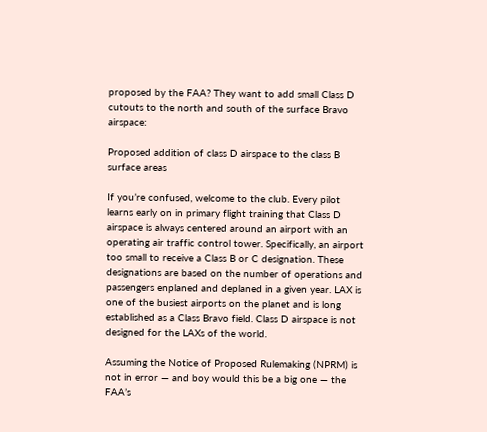proposed by the FAA? They want to add small Class D cutouts to the north and south of the surface Bravo airspace:

Proposed addition of class D airspace to the class B surface areas

If you’re confused, welcome to the club. Every pilot learns early on in primary flight training that Class D airspace is always centered around an airport with an operating air traffic control tower. Specifically, an airport too small to receive a Class B or C designation. These designations are based on the number of operations and passengers enplaned and deplaned in a given year. LAX is one of the busiest airports on the planet and is long established as a Class Bravo field. Class D airspace is not designed for the LAXs of the world.

Assuming the Notice of Proposed Rulemaking (NPRM) is not in error — and boy would this be a big one — the FAA’s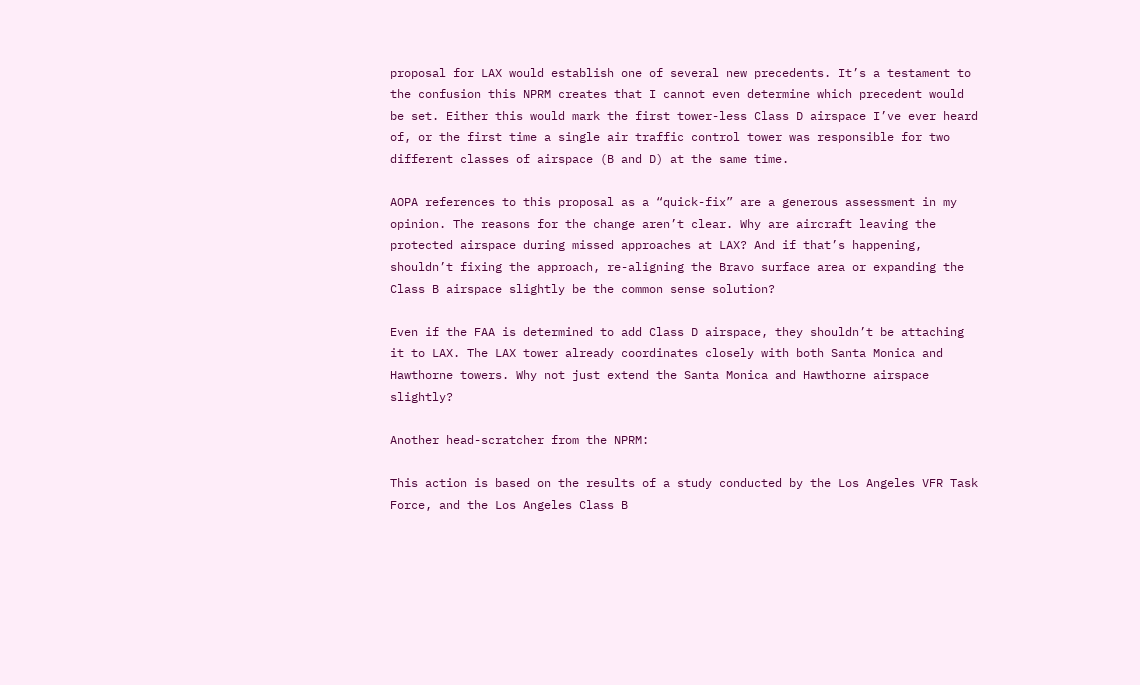proposal for LAX would establish one of several new precedents. It’s a testament to the confusion this NPRM creates that I cannot even determine which precedent would be set. Either this would mark the first tower-less Class D airspace I’ve ever heard of, or the first time a single air traffic control tower was responsible for two different classes of airspace (B and D) at the same time.

AOPA references to this proposal as a “quick-fix” are a generous assessment in my opinion. The reasons for the change aren’t clear. Why are aircraft leaving the protected airspace during missed approaches at LAX? And if that’s happening, shouldn’t fixing the approach, re-aligning the Bravo surface area or expanding the Class B airspace slightly be the common sense solution?

Even if the FAA is determined to add Class D airspace, they shouldn’t be attaching it to LAX. The LAX tower already coordinates closely with both Santa Monica and Hawthorne towers. Why not just extend the Santa Monica and Hawthorne airspace slightly?

Another head-scratcher from the NPRM:

This action is based on the results of a study conducted by the Los Angeles VFR Task Force, and the Los Angeles Class B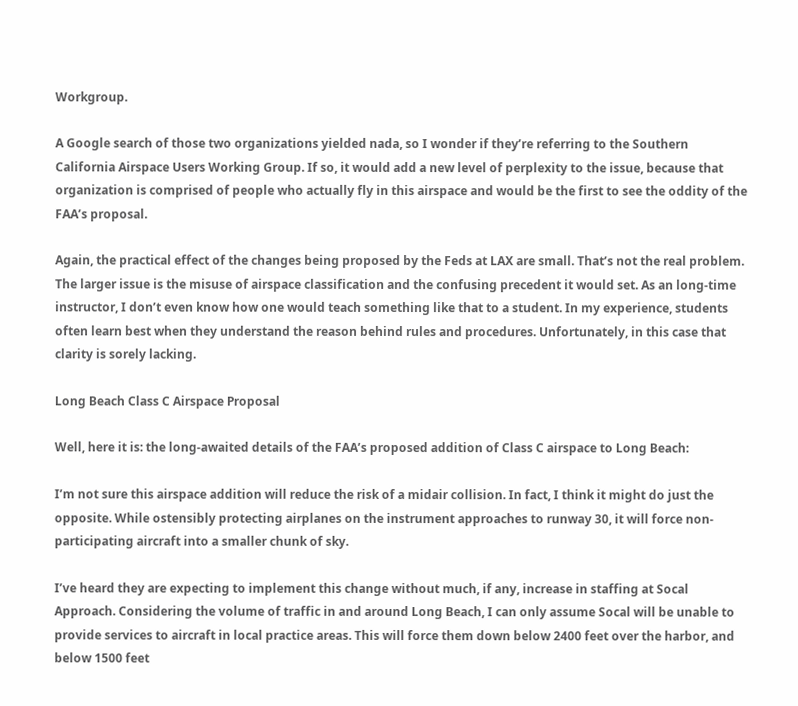Workgroup.

A Google search of those two organizations yielded nada, so I wonder if they’re referring to the Southern California Airspace Users Working Group. If so, it would add a new level of perplexity to the issue, because that organization is comprised of people who actually fly in this airspace and would be the first to see the oddity of the FAA’s proposal.

Again, the practical effect of the changes being proposed by the Feds at LAX are small. That’s not the real problem. The larger issue is the misuse of airspace classification and the confusing precedent it would set. As an long-time instructor, I don’t even know how one would teach something like that to a student. In my experience, students often learn best when they understand the reason behind rules and procedures. Unfortunately, in this case that clarity is sorely lacking.

Long Beach Class C Airspace Proposal

Well, here it is: the long-awaited details of the FAA’s proposed addition of Class C airspace to Long Beach:

I’m not sure this airspace addition will reduce the risk of a midair collision. In fact, I think it might do just the opposite. While ostensibly protecting airplanes on the instrument approaches to runway 30, it will force non-participating aircraft into a smaller chunk of sky.

I’ve heard they are expecting to implement this change without much, if any, increase in staffing at Socal Approach. Considering the volume of traffic in and around Long Beach, I can only assume Socal will be unable to provide services to aircraft in local practice areas. This will force them down below 2400 feet over the harbor, and below 1500 feet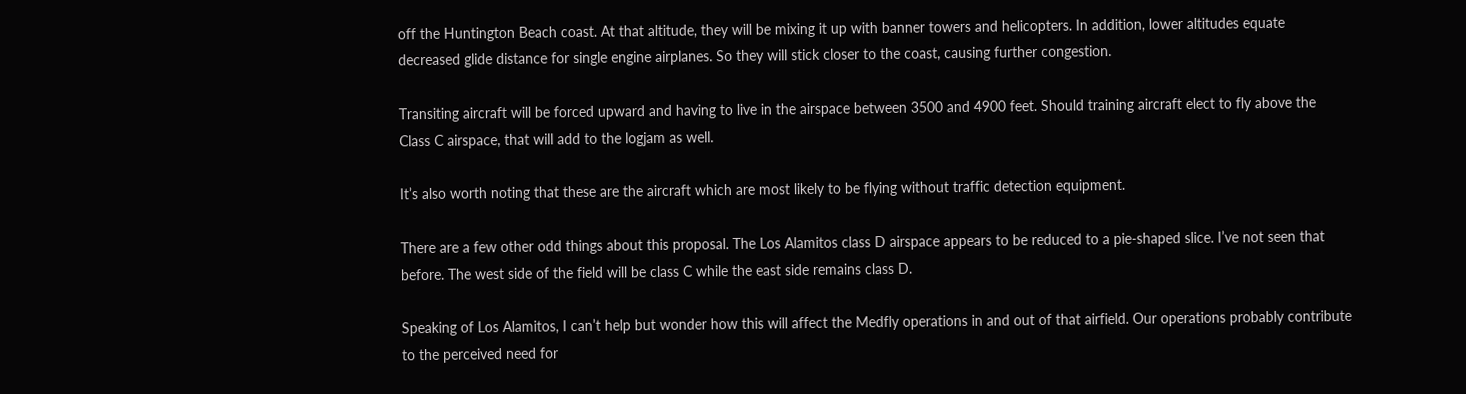off the Huntington Beach coast. At that altitude, they will be mixing it up with banner towers and helicopters. In addition, lower altitudes equate decreased glide distance for single engine airplanes. So they will stick closer to the coast, causing further congestion.

Transiting aircraft will be forced upward and having to live in the airspace between 3500 and 4900 feet. Should training aircraft elect to fly above the Class C airspace, that will add to the logjam as well.

It’s also worth noting that these are the aircraft which are most likely to be flying without traffic detection equipment.

There are a few other odd things about this proposal. The Los Alamitos class D airspace appears to be reduced to a pie-shaped slice. I’ve not seen that before. The west side of the field will be class C while the east side remains class D.

Speaking of Los Alamitos, I can’t help but wonder how this will affect the Medfly operations in and out of that airfield. Our operations probably contribute to the perceived need for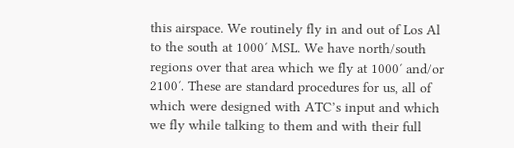this airspace. We routinely fly in and out of Los Al to the south at 1000′ MSL. We have north/south regions over that area which we fly at 1000′ and/or 2100′. These are standard procedures for us, all of which were designed with ATC’s input and which we fly while talking to them and with their full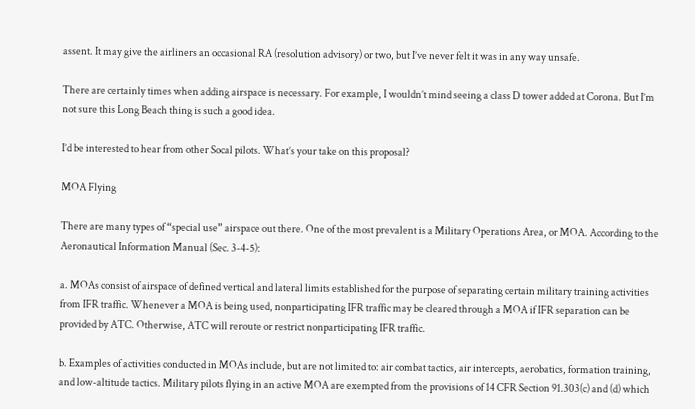assent. It may give the airliners an occasional RA (resolution advisory) or two, but I’ve never felt it was in any way unsafe.

There are certainly times when adding airspace is necessary. For example, I wouldn’t mind seeing a class D tower added at Corona. But I’m not sure this Long Beach thing is such a good idea.

I’d be interested to hear from other Socal pilots. What’s your take on this proposal?

MOA Flying

There are many types of “special use” airspace out there. One of the most prevalent is a Military Operations Area, or MOA. According to the Aeronautical Information Manual (Sec. 3-4-5):

a. MOAs consist of airspace of defined vertical and lateral limits established for the purpose of separating certain military training activities from IFR traffic. Whenever a MOA is being used, nonparticipating IFR traffic may be cleared through a MOA if IFR separation can be provided by ATC. Otherwise, ATC will reroute or restrict nonparticipating IFR traffic.

b. Examples of activities conducted in MOAs include, but are not limited to: air combat tactics, air intercepts, aerobatics, formation training, and low-altitude tactics. Military pilots flying in an active MOA are exempted from the provisions of 14 CFR Section 91.303(c) and (d) which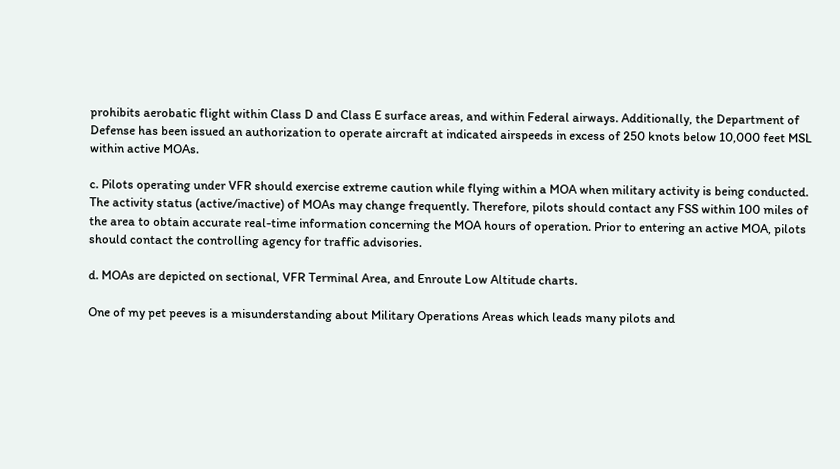prohibits aerobatic flight within Class D and Class E surface areas, and within Federal airways. Additionally, the Department of Defense has been issued an authorization to operate aircraft at indicated airspeeds in excess of 250 knots below 10,000 feet MSL within active MOAs.

c. Pilots operating under VFR should exercise extreme caution while flying within a MOA when military activity is being conducted. The activity status (active/inactive) of MOAs may change frequently. Therefore, pilots should contact any FSS within 100 miles of the area to obtain accurate real-time information concerning the MOA hours of operation. Prior to entering an active MOA, pilots should contact the controlling agency for traffic advisories.

d. MOAs are depicted on sectional, VFR Terminal Area, and Enroute Low Altitude charts.

One of my pet peeves is a misunderstanding about Military Operations Areas which leads many pilots and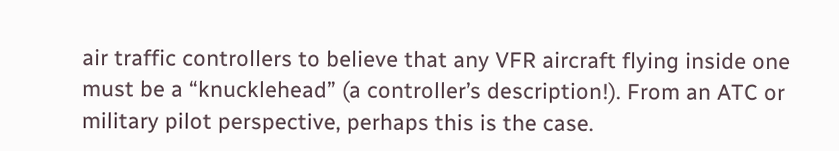air traffic controllers to believe that any VFR aircraft flying inside one must be a “knucklehead” (a controller’s description!). From an ATC or military pilot perspective, perhaps this is the case.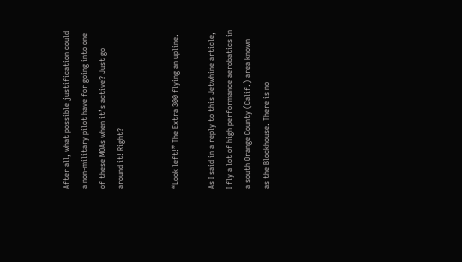After all, what possible justification could a non-military pilot have for going into one of these MOAs when it’s active? Just go around it! Right?


“Look left!” The Extra 300 flying an upline.

As I said in a reply to this Jetwhine article, I fly a lot of high performance aerobatics in a south Orange County (Calif.) area known as the Blockhouse. There is no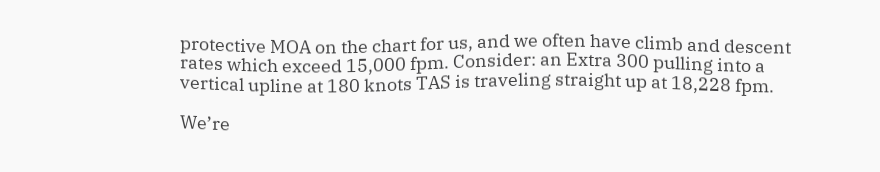protective MOA on the chart for us, and we often have climb and descent rates which exceed 15,000 fpm. Consider: an Extra 300 pulling into a vertical upline at 180 knots TAS is traveling straight up at 18,228 fpm.

We’re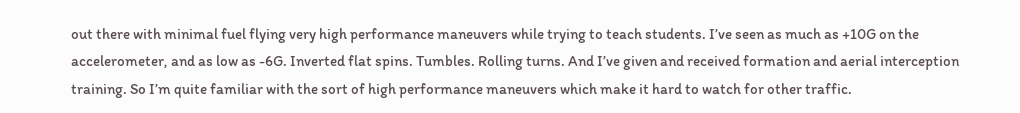out there with minimal fuel flying very high performance maneuvers while trying to teach students. I’ve seen as much as +10G on the accelerometer, and as low as -6G. Inverted flat spins. Tumbles. Rolling turns. And I’ve given and received formation and aerial interception training. So I’m quite familiar with the sort of high performance maneuvers which make it hard to watch for other traffic.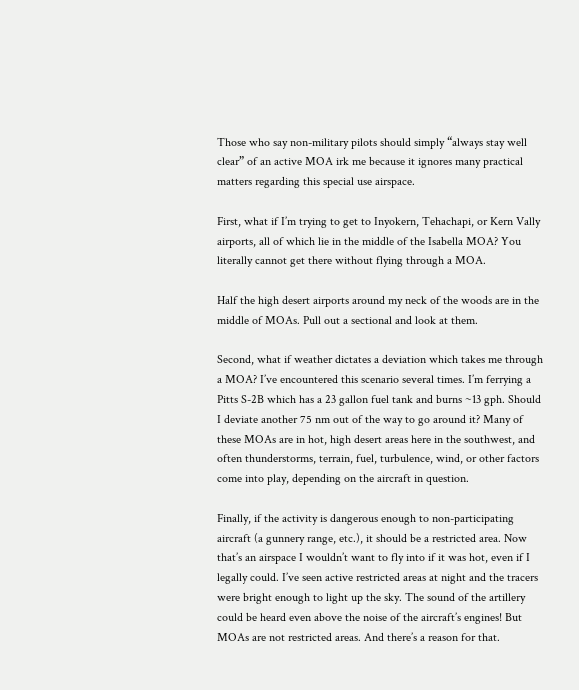Those who say non-military pilots should simply “always stay well clear” of an active MOA irk me because it ignores many practical matters regarding this special use airspace.

First, what if I’m trying to get to Inyokern, Tehachapi, or Kern Vally airports, all of which lie in the middle of the Isabella MOA? You literally cannot get there without flying through a MOA.

Half the high desert airports around my neck of the woods are in the middle of MOAs. Pull out a sectional and look at them.

Second, what if weather dictates a deviation which takes me through a MOA? I’ve encountered this scenario several times. I’m ferrying a Pitts S-2B which has a 23 gallon fuel tank and burns ~13 gph. Should I deviate another 75 nm out of the way to go around it? Many of these MOAs are in hot, high desert areas here in the southwest, and often thunderstorms, terrain, fuel, turbulence, wind, or other factors come into play, depending on the aircraft in question.

Finally, if the activity is dangerous enough to non-participating aircraft (a gunnery range, etc.), it should be a restricted area. Now that’s an airspace I wouldn’t want to fly into if it was hot, even if I legally could. I’ve seen active restricted areas at night and the tracers were bright enough to light up the sky. The sound of the artillery could be heard even above the noise of the aircraft’s engines! But MOAs are not restricted areas. And there’s a reason for that.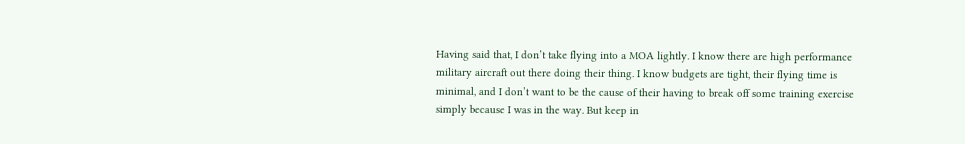Having said that, I don’t take flying into a MOA lightly. I know there are high performance military aircraft out there doing their thing. I know budgets are tight, their flying time is minimal, and I don’t want to be the cause of their having to break off some training exercise simply because I was in the way. But keep in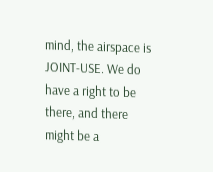mind, the airspace is JOINT-USE. We do have a right to be there, and there might be a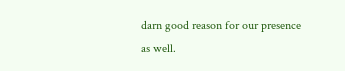darn good reason for our presence as well.